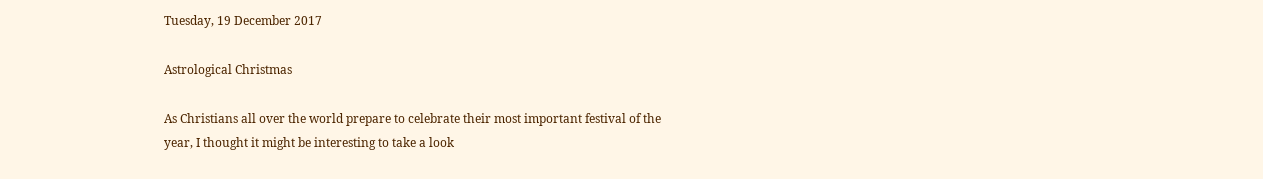Tuesday, 19 December 2017

Astrological Christmas

As Christians all over the world prepare to celebrate their most important festival of the year, I thought it might be interesting to take a look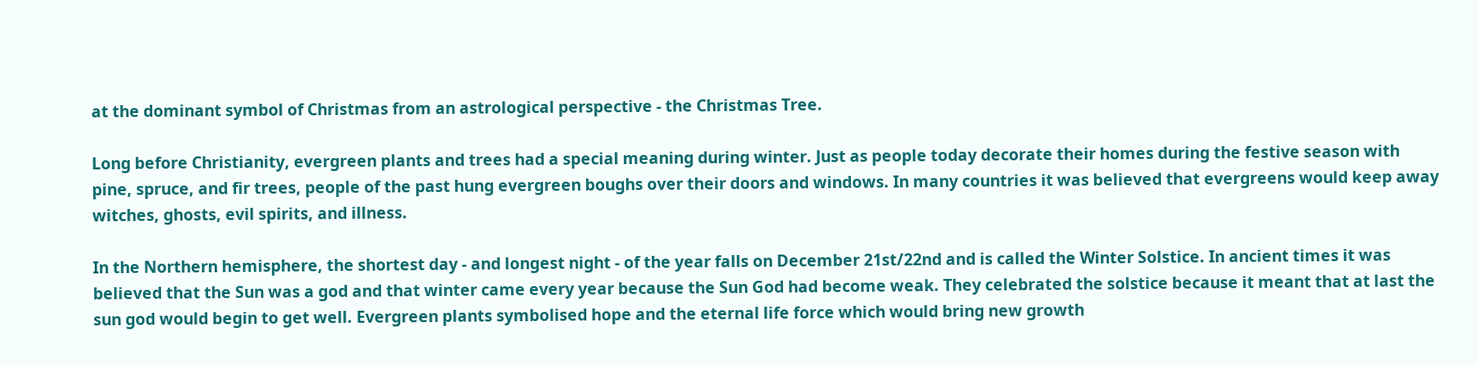at the dominant symbol of Christmas from an astrological perspective - the Christmas Tree.

Long before Christianity, evergreen plants and trees had a special meaning during winter. Just as people today decorate their homes during the festive season with pine, spruce, and fir trees, people of the past hung evergreen boughs over their doors and windows. In many countries it was believed that evergreens would keep away witches, ghosts, evil spirits, and illness.

In the Northern hemisphere, the shortest day - and longest night - of the year falls on December 21st/22nd and is called the Winter Solstice. In ancient times it was believed that the Sun was a god and that winter came every year because the Sun God had become weak. They celebrated the solstice because it meant that at last the sun god would begin to get well. Evergreen plants symbolised hope and the eternal life force which would bring new growth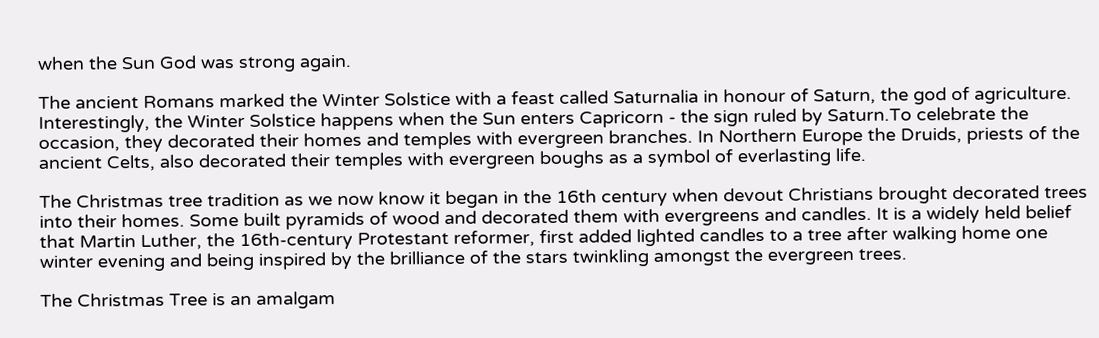when the Sun God was strong again.

The ancient Romans marked the Winter Solstice with a feast called Saturnalia in honour of Saturn, the god of agriculture. Interestingly, the Winter Solstice happens when the Sun enters Capricorn - the sign ruled by Saturn.To celebrate the occasion, they decorated their homes and temples with evergreen branches. In Northern Europe the Druids, priests of the ancient Celts, also decorated their temples with evergreen boughs as a symbol of everlasting life.

The Christmas tree tradition as we now know it began in the 16th century when devout Christians brought decorated trees into their homes. Some built pyramids of wood and decorated them with evergreens and candles. It is a widely held belief that Martin Luther, the 16th-century Protestant reformer, first added lighted candles to a tree after walking home one winter evening and being inspired by the brilliance of the stars twinkling amongst the evergreen trees.

The Christmas Tree is an amalgam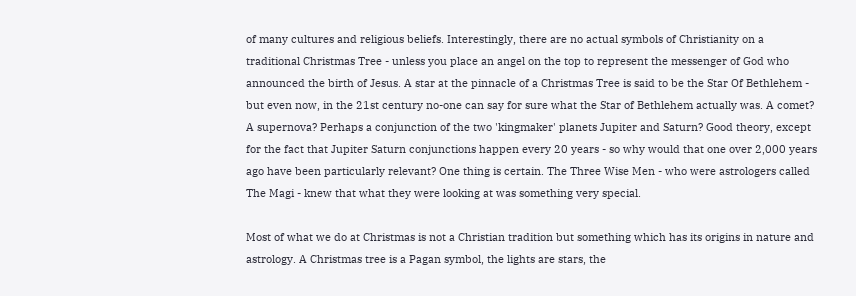of many cultures and religious beliefs. Interestingly, there are no actual symbols of Christianity on a traditional Christmas Tree - unless you place an angel on the top to represent the messenger of God who announced the birth of Jesus. A star at the pinnacle of a Christmas Tree is said to be the Star Of Bethlehem - but even now, in the 21st century no-one can say for sure what the Star of Bethlehem actually was. A comet? A supernova? Perhaps a conjunction of the two 'kingmaker' planets Jupiter and Saturn? Good theory, except for the fact that Jupiter Saturn conjunctions happen every 20 years - so why would that one over 2,000 years ago have been particularly relevant? One thing is certain. The Three Wise Men - who were astrologers called The Magi - knew that what they were looking at was something very special.

Most of what we do at Christmas is not a Christian tradition but something which has its origins in nature and astrology. A Christmas tree is a Pagan symbol, the lights are stars, the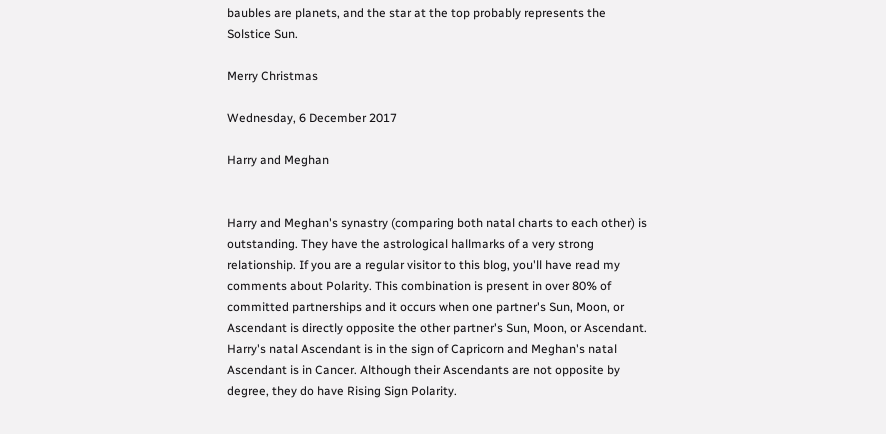baubles are planets, and the star at the top probably represents the Solstice Sun.

Merry Christmas

Wednesday, 6 December 2017

Harry and Meghan


Harry and Meghan's synastry (comparing both natal charts to each other) is outstanding. They have the astrological hallmarks of a very strong relationship. If you are a regular visitor to this blog, you'll have read my comments about Polarity. This combination is present in over 80% of committed partnerships and it occurs when one partner's Sun, Moon, or Ascendant is directly opposite the other partner's Sun, Moon, or Ascendant. Harry's natal Ascendant is in the sign of Capricorn and Meghan's natal Ascendant is in Cancer. Although their Ascendants are not opposite by degree, they do have Rising Sign Polarity.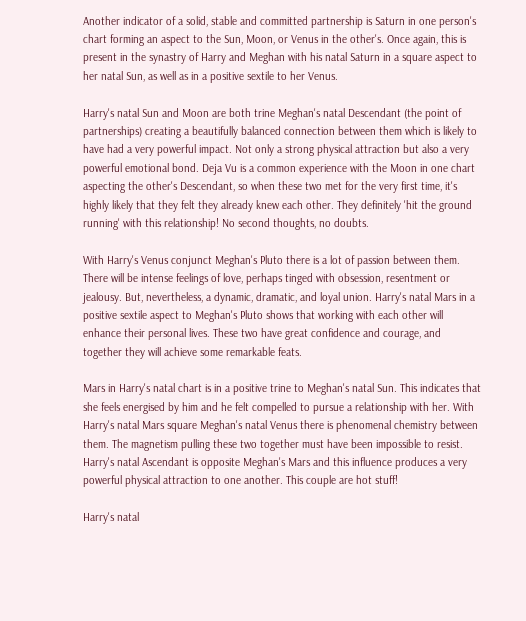Another indicator of a solid, stable and committed partnership is Saturn in one person's chart forming an aspect to the Sun, Moon, or Venus in the other's. Once again, this is present in the synastry of Harry and Meghan with his natal Saturn in a square aspect to her natal Sun, as well as in a positive sextile to her Venus.

Harry's natal Sun and Moon are both trine Meghan's natal Descendant (the point of partnerships) creating a beautifully balanced connection between them which is likely to have had a very powerful impact. Not only a strong physical attraction but also a very powerful emotional bond. Deja Vu is a common experience with the Moon in one chart aspecting the other's Descendant, so when these two met for the very first time, it's highly likely that they felt they already knew each other. They definitely 'hit the ground running' with this relationship! No second thoughts, no doubts.

With Harry's Venus conjunct Meghan's Pluto there is a lot of passion between them. There will be intense feelings of love, perhaps tinged with obsession, resentment or jealousy. But, nevertheless, a dynamic, dramatic, and loyal union. Harry's natal Mars in a positive sextile aspect to Meghan's Pluto shows that working with each other will enhance their personal lives. These two have great confidence and courage, and together they will achieve some remarkable feats.

Mars in Harry's natal chart is in a positive trine to Meghan's natal Sun. This indicates that she feels energised by him and he felt compelled to pursue a relationship with her. With Harry's natal Mars square Meghan's natal Venus there is phenomenal chemistry between them. The magnetism pulling these two together must have been impossible to resist. Harry's natal Ascendant is opposite Meghan's Mars and this influence produces a very powerful physical attraction to one another. This couple are hot stuff!

Harry's natal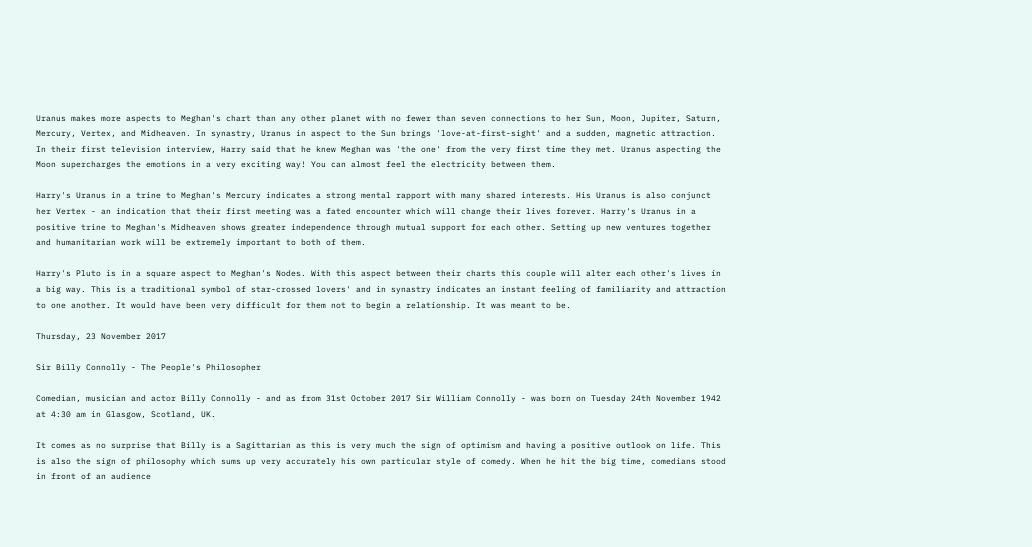Uranus makes more aspects to Meghan's chart than any other planet with no fewer than seven connections to her Sun, Moon, Jupiter, Saturn, Mercury, Vertex, and Midheaven. In synastry, Uranus in aspect to the Sun brings 'love-at-first-sight' and a sudden, magnetic attraction. In their first television interview, Harry said that he knew Meghan was 'the one' from the very first time they met. Uranus aspecting the Moon supercharges the emotions in a very exciting way! You can almost feel the electricity between them.

Harry's Uranus in a trine to Meghan's Mercury indicates a strong mental rapport with many shared interests. His Uranus is also conjunct her Vertex - an indication that their first meeting was a fated encounter which will change their lives forever. Harry's Uranus in a positive trine to Meghan's Midheaven shows greater independence through mutual support for each other. Setting up new ventures together and humanitarian work will be extremely important to both of them.

Harry's Pluto is in a square aspect to Meghan's Nodes. With this aspect between their charts this couple will alter each other's lives in a big way. This is a traditional symbol of star-crossed lovers' and in synastry indicates an instant feeling of familiarity and attraction to one another. It would have been very difficult for them not to begin a relationship. It was meant to be.

Thursday, 23 November 2017

Sir Billy Connolly - The People's Philosopher

Comedian, musician and actor Billy Connolly - and as from 31st October 2017 Sir William Connolly - was born on Tuesday 24th November 1942 at 4:30 am in Glasgow, Scotland, UK.

It comes as no surprise that Billy is a Sagittarian as this is very much the sign of optimism and having a positive outlook on life. This is also the sign of philosophy which sums up very accurately his own particular style of comedy. When he hit the big time, comedians stood in front of an audience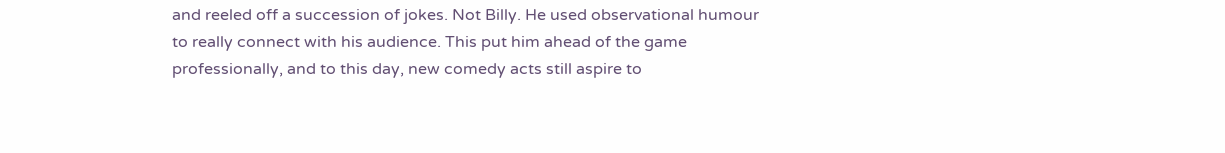and reeled off a succession of jokes. Not Billy. He used observational humour to really connect with his audience. This put him ahead of the game professionally, and to this day, new comedy acts still aspire to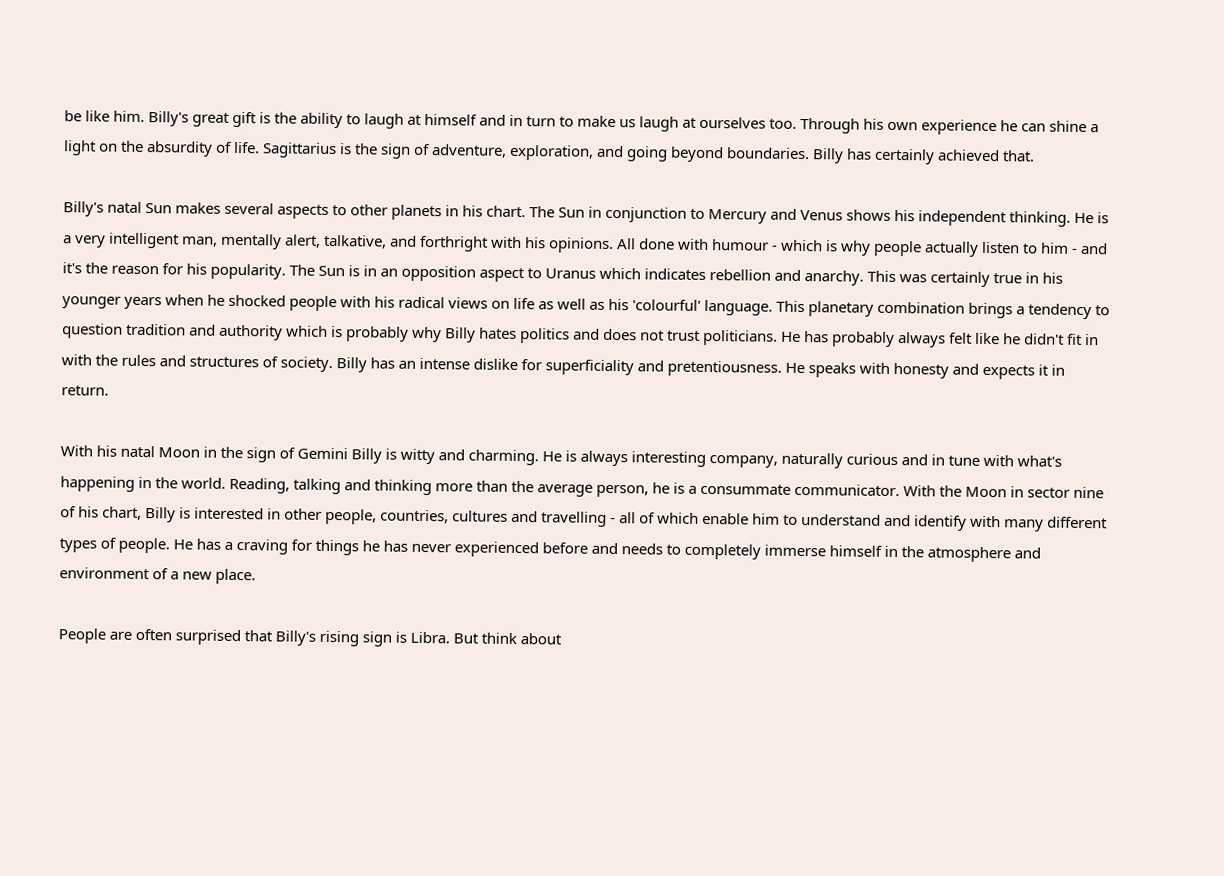be like him. Billy's great gift is the ability to laugh at himself and in turn to make us laugh at ourselves too. Through his own experience he can shine a light on the absurdity of life. Sagittarius is the sign of adventure, exploration, and going beyond boundaries. Billy has certainly achieved that.

Billy's natal Sun makes several aspects to other planets in his chart. The Sun in conjunction to Mercury and Venus shows his independent thinking. He is a very intelligent man, mentally alert, talkative, and forthright with his opinions. All done with humour - which is why people actually listen to him - and it's the reason for his popularity. The Sun is in an opposition aspect to Uranus which indicates rebellion and anarchy. This was certainly true in his younger years when he shocked people with his radical views on life as well as his 'colourful' language. This planetary combination brings a tendency to question tradition and authority which is probably why Billy hates politics and does not trust politicians. He has probably always felt like he didn't fit in with the rules and structures of society. Billy has an intense dislike for superficiality and pretentiousness. He speaks with honesty and expects it in return.

With his natal Moon in the sign of Gemini Billy is witty and charming. He is always interesting company, naturally curious and in tune with what's happening in the world. Reading, talking and thinking more than the average person, he is a consummate communicator. With the Moon in sector nine of his chart, Billy is interested in other people, countries, cultures and travelling - all of which enable him to understand and identify with many different types of people. He has a craving for things he has never experienced before and needs to completely immerse himself in the atmosphere and environment of a new place.

People are often surprised that Billy's rising sign is Libra. But think about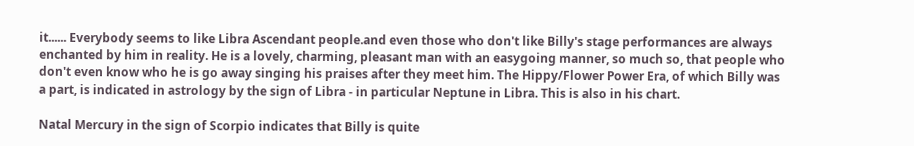it...... Everybody seems to like Libra Ascendant people.and even those who don't like Billy's stage performances are always enchanted by him in reality. He is a lovely, charming, pleasant man with an easygoing manner, so much so, that people who don't even know who he is go away singing his praises after they meet him. The Hippy/Flower Power Era, of which Billy was a part, is indicated in astrology by the sign of Libra - in particular Neptune in Libra. This is also in his chart.

Natal Mercury in the sign of Scorpio indicates that Billy is quite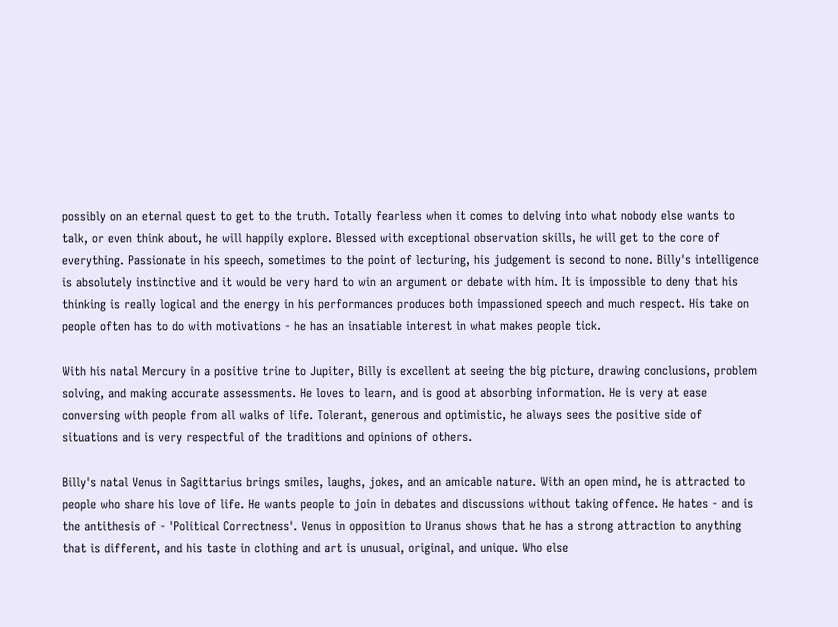possibly on an eternal quest to get to the truth. Totally fearless when it comes to delving into what nobody else wants to talk, or even think about, he will happily explore. Blessed with exceptional observation skills, he will get to the core of everything. Passionate in his speech, sometimes to the point of lecturing, his judgement is second to none. Billy's intelligence is absolutely instinctive and it would be very hard to win an argument or debate with him. It is impossible to deny that his thinking is really logical and the energy in his performances produces both impassioned speech and much respect. His take on people often has to do with motivations - he has an insatiable interest in what makes people tick.

With his natal Mercury in a positive trine to Jupiter, Billy is excellent at seeing the big picture, drawing conclusions, problem solving, and making accurate assessments. He loves to learn, and is good at absorbing information. He is very at ease conversing with people from all walks of life. Tolerant, generous and optimistic, he always sees the positive side of situations and is very respectful of the traditions and opinions of others.

Billy's natal Venus in Sagittarius brings smiles, laughs, jokes, and an amicable nature. With an open mind, he is attracted to people who share his love of life. He wants people to join in debates and discussions without taking offence. He hates - and is the antithesis of - 'Political Correctness'. Venus in opposition to Uranus shows that he has a strong attraction to anything that is different, and his taste in clothing and art is unusual, original, and unique. Who else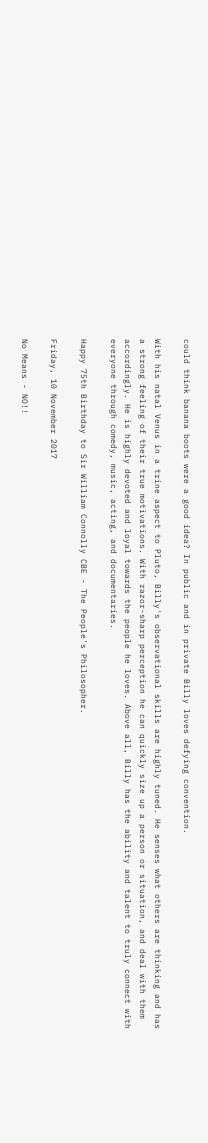could think banana boots were a good idea? In public and in private Billy loves defying convention.

With his natal Venus in a trine aspect to Pluto, Billy's observational skills are highly tuned. He senses what others are thinking and has a strong feeling of their true motivations. With razor-sharp perception he can quickly size up a person or situation, and deal with them accordingly. He is highly devoted and loyal towards the people he loves. Above all, Billy has the ability and talent to truly connect with everyone through comedy, music, acting, and documentaries.

Happy 75th Birthday to Sir William Connolly CBE - The People's Philosopher.

Friday, 10 November 2017

No Means - NO!!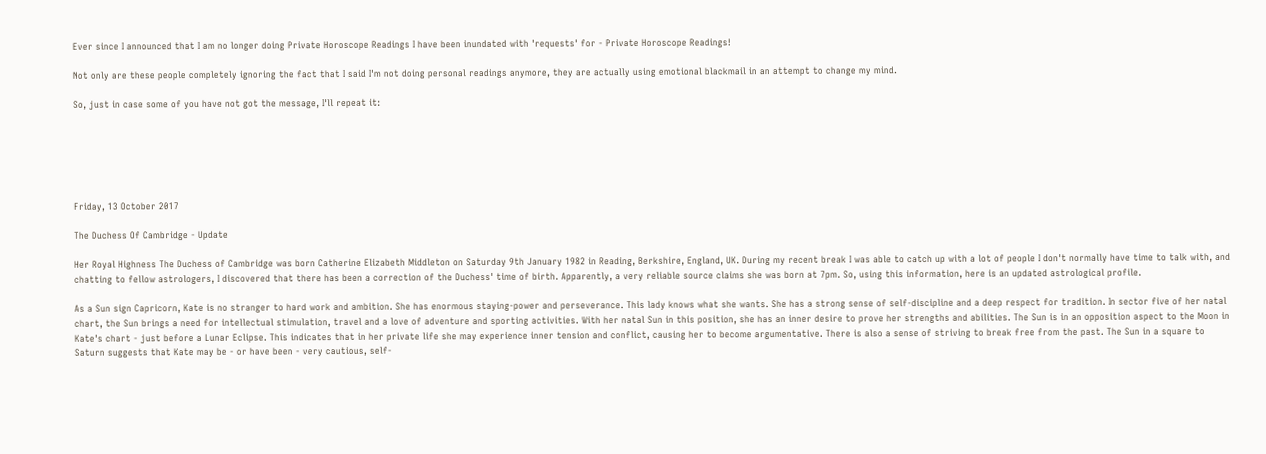Ever since I announced that I am no longer doing Private Horoscope Readings I have been inundated with 'requests' for - Private Horoscope Readings!

Not only are these people completely ignoring the fact that I said I'm not doing personal readings anymore, they are actually using emotional blackmail in an attempt to change my mind.

So, just in case some of you have not got the message, I'll repeat it:






Friday, 13 October 2017

The Duchess Of Cambridge - Update

Her Royal Highness The Duchess of Cambridge was born Catherine Elizabeth Middleton on Saturday 9th January 1982 in Reading, Berkshire, England, UK. During my recent break I was able to catch up with a lot of people I don't normally have time to talk with, and chatting to fellow astrologers, I discovered that there has been a correction of the Duchess' time of birth. Apparently, a very reliable source claims she was born at 7pm. So, using this information, here is an updated astrological profile.

As a Sun sign Capricorn, Kate is no stranger to hard work and ambition. She has enormous staying-power and perseverance. This lady knows what she wants. She has a strong sense of self-discipline and a deep respect for tradition. In sector five of her natal chart, the Sun brings a need for intellectual stimulation, travel and a love of adventure and sporting activities. With her natal Sun in this position, she has an inner desire to prove her strengths and abilities. The Sun is in an opposition aspect to the Moon in Kate's chart - just before a Lunar Eclipse. This indicates that in her private life she may experience inner tension and conflict, causing her to become argumentative. There is also a sense of striving to break free from the past. The Sun in a square to Saturn suggests that Kate may be - or have been - very cautious, self-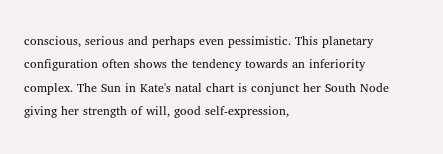conscious, serious and perhaps even pessimistic. This planetary configuration often shows the tendency towards an inferiority complex. The Sun in Kate's natal chart is conjunct her South Node giving her strength of will, good self-expression,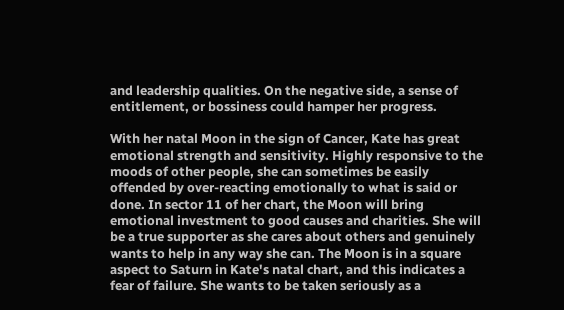and leadership qualities. On the negative side, a sense of entitlement, or bossiness could hamper her progress.

With her natal Moon in the sign of Cancer, Kate has great emotional strength and sensitivity. Highly responsive to the moods of other people, she can sometimes be easily offended by over-reacting emotionally to what is said or done. In sector 11 of her chart, the Moon will bring emotional investment to good causes and charities. She will be a true supporter as she cares about others and genuinely wants to help in any way she can. The Moon is in a square aspect to Saturn in Kate's natal chart, and this indicates a fear of failure. She wants to be taken seriously as a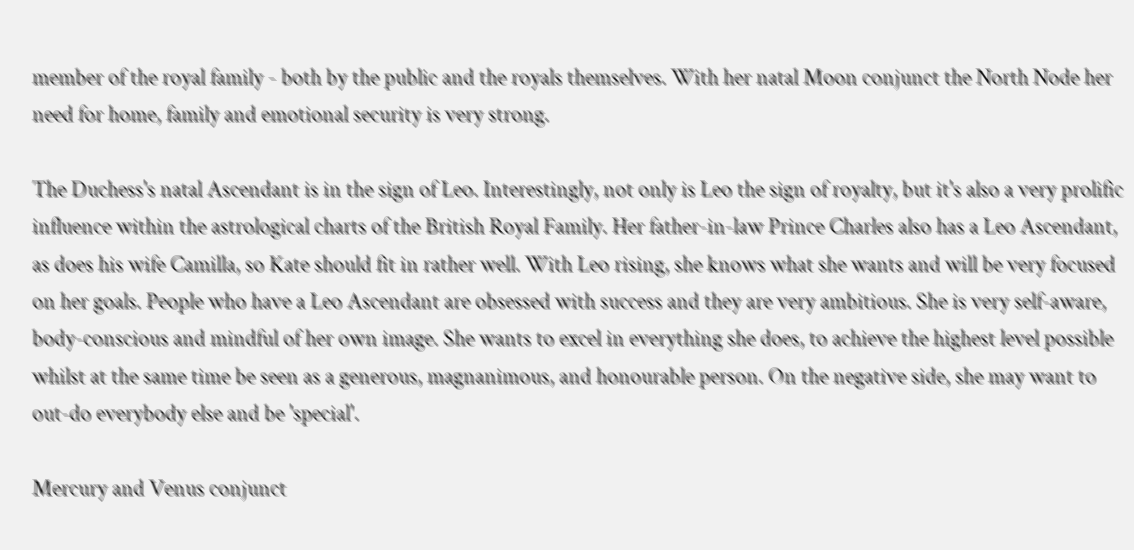member of the royal family - both by the public and the royals themselves. With her natal Moon conjunct the North Node her need for home, family and emotional security is very strong.

The Duchess's natal Ascendant is in the sign of Leo. Interestingly, not only is Leo the sign of royalty, but it's also a very prolific influence within the astrological charts of the British Royal Family. Her father-in-law Prince Charles also has a Leo Ascendant, as does his wife Camilla, so Kate should fit in rather well. With Leo rising, she knows what she wants and will be very focused on her goals. People who have a Leo Ascendant are obsessed with success and they are very ambitious. She is very self-aware, body-conscious and mindful of her own image. She wants to excel in everything she does, to achieve the highest level possible whilst at the same time be seen as a generous, magnanimous, and honourable person. On the negative side, she may want to out-do everybody else and be 'special'.

Mercury and Venus conjunct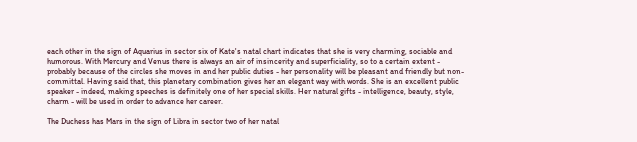each other in the sign of Aquarius in sector six of Kate's natal chart indicates that she is very charming, sociable and humorous. With Mercury and Venus there is always an air of insincerity and superficiality, so to a certain extent - probably because of the circles she moves in and her public duties - her personality will be pleasant and friendly but non-committal. Having said that, this planetary combination gives her an elegant way with words. She is an excellent public speaker - indeed, making speeches is definitely one of her special skills. Her natural gifts - intelligence, beauty, style, charm - will be used in order to advance her career.

The Duchess has Mars in the sign of Libra in sector two of her natal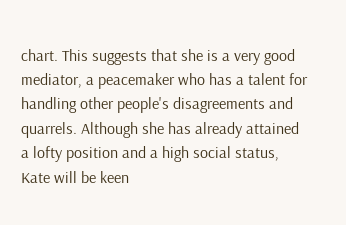chart. This suggests that she is a very good mediator, a peacemaker who has a talent for handling other people's disagreements and quarrels. Although she has already attained a lofty position and a high social status, Kate will be keen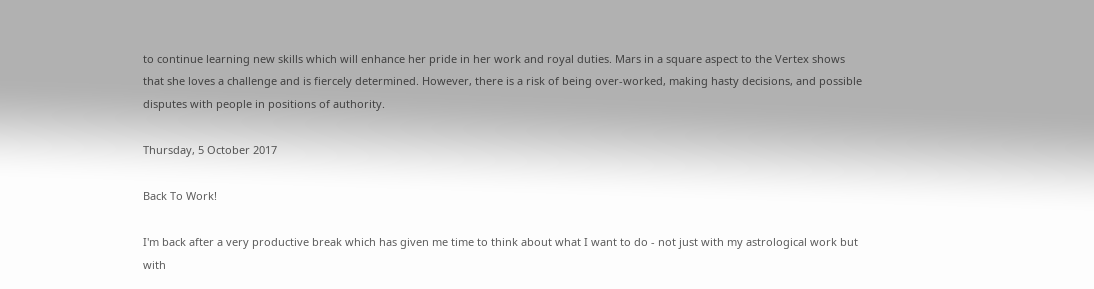to continue learning new skills which will enhance her pride in her work and royal duties. Mars in a square aspect to the Vertex shows that she loves a challenge and is fiercely determined. However, there is a risk of being over-worked, making hasty decisions, and possible disputes with people in positions of authority.

Thursday, 5 October 2017

Back To Work!

I'm back after a very productive break which has given me time to think about what I want to do - not just with my astrological work but with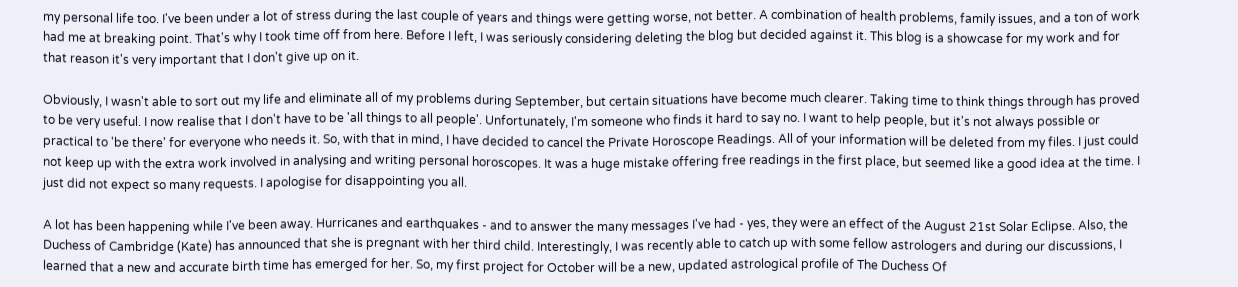my personal life too. I've been under a lot of stress during the last couple of years and things were getting worse, not better. A combination of health problems, family issues, and a ton of work had me at breaking point. That's why I took time off from here. Before I left, I was seriously considering deleting the blog but decided against it. This blog is a showcase for my work and for that reason it's very important that I don't give up on it.

Obviously, I wasn't able to sort out my life and eliminate all of my problems during September, but certain situations have become much clearer. Taking time to think things through has proved to be very useful. I now realise that I don't have to be 'all things to all people'. Unfortunately, I'm someone who finds it hard to say no. I want to help people, but it's not always possible or practical to 'be there' for everyone who needs it. So, with that in mind, I have decided to cancel the Private Horoscope Readings. All of your information will be deleted from my files. I just could not keep up with the extra work involved in analysing and writing personal horoscopes. It was a huge mistake offering free readings in the first place, but seemed like a good idea at the time. I just did not expect so many requests. I apologise for disappointing you all.

A lot has been happening while I've been away. Hurricanes and earthquakes - and to answer the many messages I've had - yes, they were an effect of the August 21st Solar Eclipse. Also, the Duchess of Cambridge (Kate) has announced that she is pregnant with her third child. Interestingly, I was recently able to catch up with some fellow astrologers and during our discussions, I learned that a new and accurate birth time has emerged for her. So, my first project for October will be a new, updated astrological profile of The Duchess Of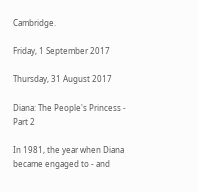Cambridge.

Friday, 1 September 2017

Thursday, 31 August 2017

Diana: The People's Princess - Part 2

In 1981, the year when Diana became engaged to - and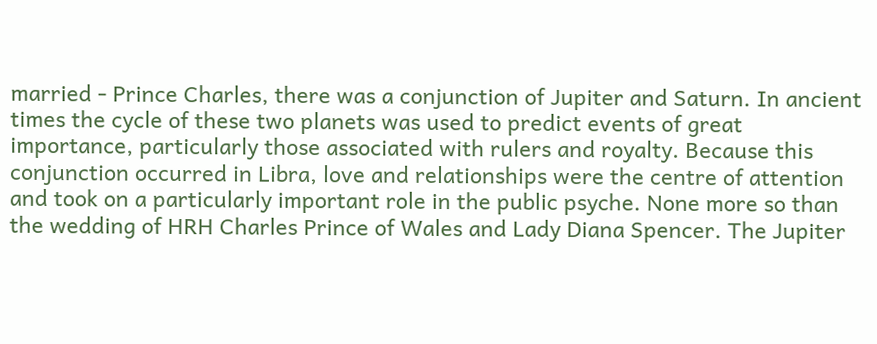married - Prince Charles, there was a conjunction of Jupiter and Saturn. In ancient times the cycle of these two planets was used to predict events of great importance, particularly those associated with rulers and royalty. Because this conjunction occurred in Libra, love and relationships were the centre of attention and took on a particularly important role in the public psyche. None more so than the wedding of HRH Charles Prince of Wales and Lady Diana Spencer. The Jupiter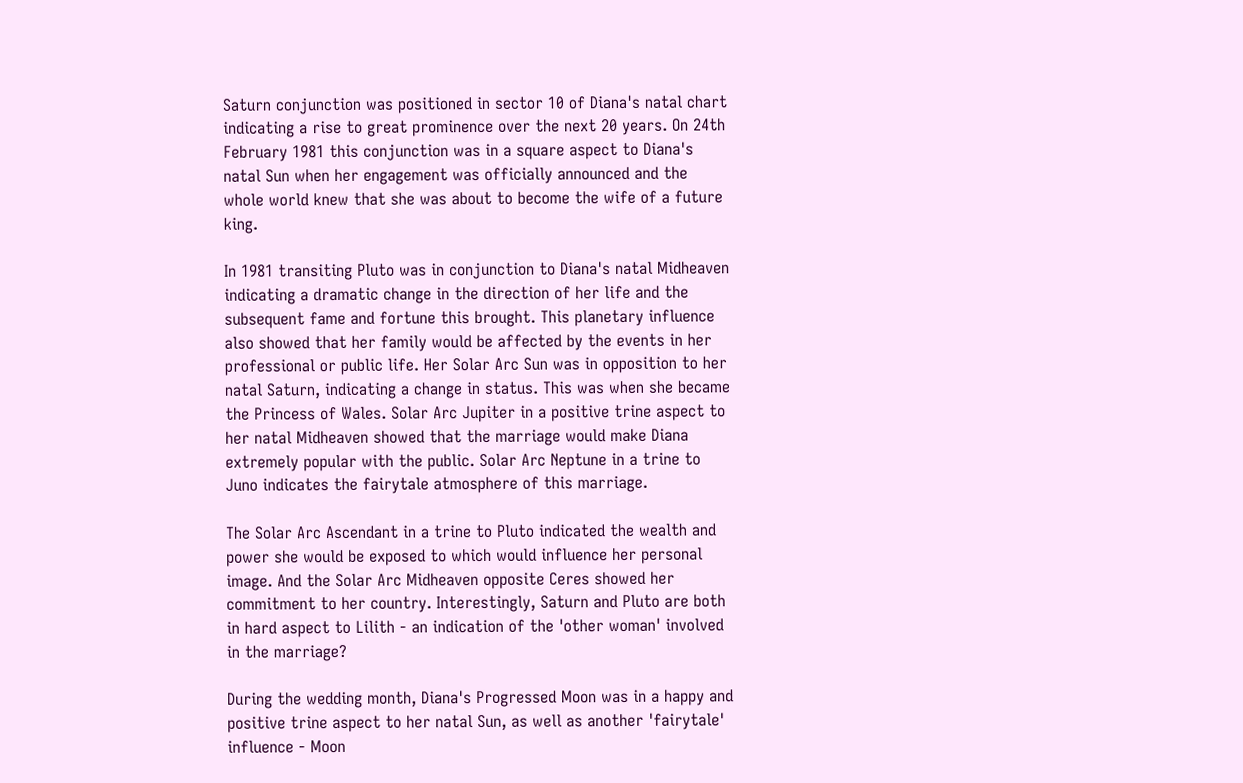Saturn conjunction was positioned in sector 10 of Diana's natal chart indicating a rise to great prominence over the next 20 years. On 24th February 1981 this conjunction was in a square aspect to Diana's natal Sun when her engagement was officially announced and the whole world knew that she was about to become the wife of a future king.

In 1981 transiting Pluto was in conjunction to Diana's natal Midheaven indicating a dramatic change in the direction of her life and the subsequent fame and fortune this brought. This planetary influence also showed that her family would be affected by the events in her professional or public life. Her Solar Arc Sun was in opposition to her natal Saturn, indicating a change in status. This was when she became the Princess of Wales. Solar Arc Jupiter in a positive trine aspect to her natal Midheaven showed that the marriage would make Diana extremely popular with the public. Solar Arc Neptune in a trine to Juno indicates the fairytale atmosphere of this marriage.

The Solar Arc Ascendant in a trine to Pluto indicated the wealth and power she would be exposed to which would influence her personal image. And the Solar Arc Midheaven opposite Ceres showed her commitment to her country. Interestingly, Saturn and Pluto are both in hard aspect to Lilith - an indication of the 'other woman' involved in the marriage?

During the wedding month, Diana's Progressed Moon was in a happy and positive trine aspect to her natal Sun, as well as another 'fairytale' influence - Moon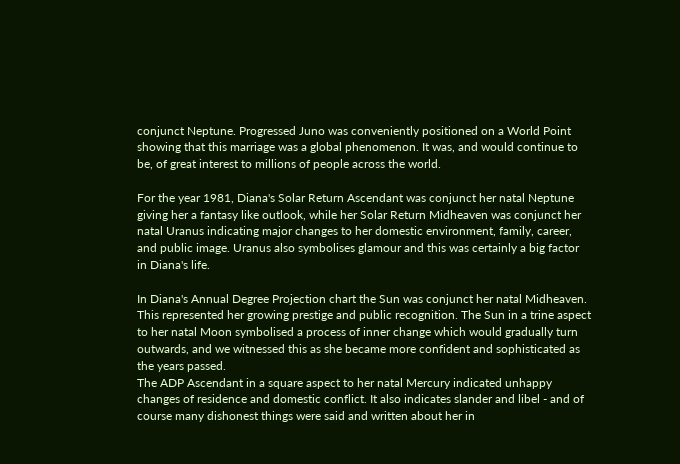conjunct Neptune. Progressed Juno was conveniently positioned on a World Point showing that this marriage was a global phenomenon. It was, and would continue to be, of great interest to millions of people across the world.

For the year 1981, Diana's Solar Return Ascendant was conjunct her natal Neptune giving her a fantasy like outlook, while her Solar Return Midheaven was conjunct her natal Uranus indicating major changes to her domestic environment, family, career, and public image. Uranus also symbolises glamour and this was certainly a big factor in Diana's life.

In Diana's Annual Degree Projection chart the Sun was conjunct her natal Midheaven. This represented her growing prestige and public recognition. The Sun in a trine aspect to her natal Moon symbolised a process of inner change which would gradually turn outwards, and we witnessed this as she became more confident and sophisticated as the years passed.
The ADP Ascendant in a square aspect to her natal Mercury indicated unhappy changes of residence and domestic conflict. It also indicates slander and libel - and of course many dishonest things were said and written about her in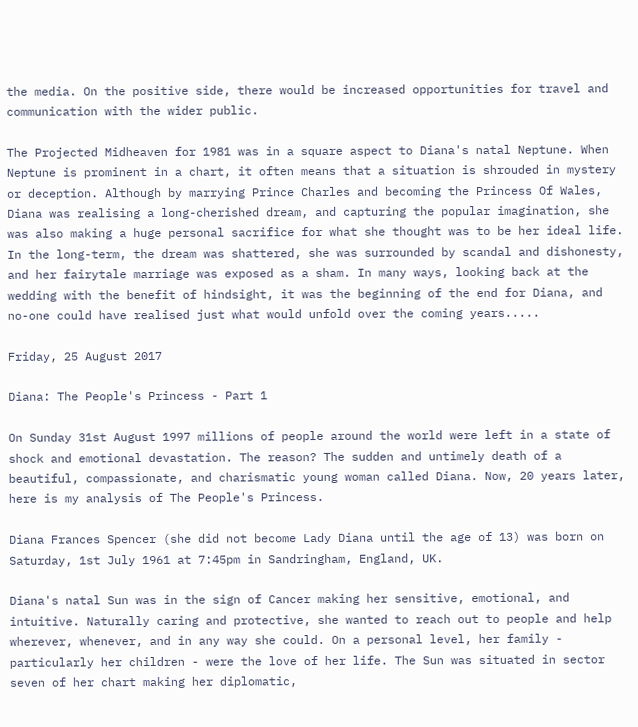the media. On the positive side, there would be increased opportunities for travel and communication with the wider public.

The Projected Midheaven for 1981 was in a square aspect to Diana's natal Neptune. When Neptune is prominent in a chart, it often means that a situation is shrouded in mystery or deception. Although by marrying Prince Charles and becoming the Princess Of Wales, Diana was realising a long-cherished dream, and capturing the popular imagination, she was also making a huge personal sacrifice for what she thought was to be her ideal life. In the long-term, the dream was shattered, she was surrounded by scandal and dishonesty, and her fairytale marriage was exposed as a sham. In many ways, looking back at the wedding with the benefit of hindsight, it was the beginning of the end for Diana, and no-one could have realised just what would unfold over the coming years.....

Friday, 25 August 2017

Diana: The People's Princess - Part 1

On Sunday 31st August 1997 millions of people around the world were left in a state of shock and emotional devastation. The reason? The sudden and untimely death of a beautiful, compassionate, and charismatic young woman called Diana. Now, 20 years later, here is my analysis of The People's Princess.

Diana Frances Spencer (she did not become Lady Diana until the age of 13) was born on Saturday, 1st July 1961 at 7:45pm in Sandringham, England, UK.

Diana's natal Sun was in the sign of Cancer making her sensitive, emotional, and intuitive. Naturally caring and protective, she wanted to reach out to people and help wherever, whenever, and in any way she could. On a personal level, her family - particularly her children - were the love of her life. The Sun was situated in sector seven of her chart making her diplomatic,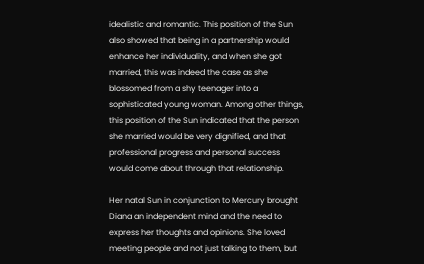idealistic and romantic. This position of the Sun also showed that being in a partnership would enhance her individuality, and when she got married, this was indeed the case as she blossomed from a shy teenager into a sophisticated young woman. Among other things, this position of the Sun indicated that the person she married would be very dignified, and that professional progress and personal success would come about through that relationship.

Her natal Sun in conjunction to Mercury brought Diana an independent mind and the need to express her thoughts and opinions. She loved meeting people and not just talking to them, but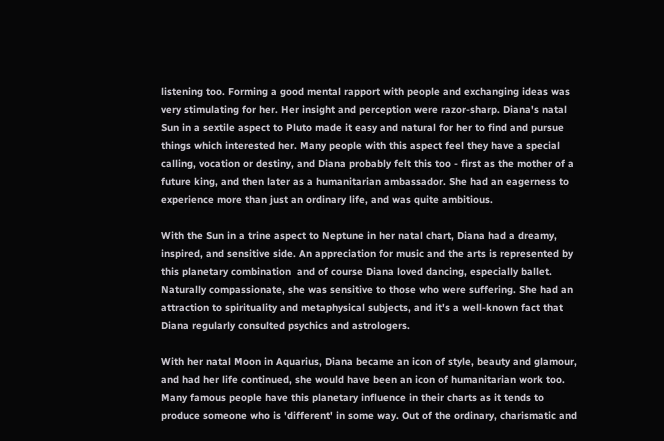listening too. Forming a good mental rapport with people and exchanging ideas was very stimulating for her. Her insight and perception were razor-sharp. Diana's natal Sun in a sextile aspect to Pluto made it easy and natural for her to find and pursue things which interested her. Many people with this aspect feel they have a special calling, vocation or destiny, and Diana probably felt this too - first as the mother of a future king, and then later as a humanitarian ambassador. She had an eagerness to experience more than just an ordinary life, and was quite ambitious.

With the Sun in a trine aspect to Neptune in her natal chart, Diana had a dreamy, inspired, and sensitive side. An appreciation for music and the arts is represented by this planetary combination  and of course Diana loved dancing, especially ballet. Naturally compassionate, she was sensitive to those who were suffering. She had an attraction to spirituality and metaphysical subjects, and it's a well-known fact that Diana regularly consulted psychics and astrologers.

With her natal Moon in Aquarius, Diana became an icon of style, beauty and glamour, and had her life continued, she would have been an icon of humanitarian work too. Many famous people have this planetary influence in their charts as it tends to produce someone who is 'different' in some way. Out of the ordinary, charismatic and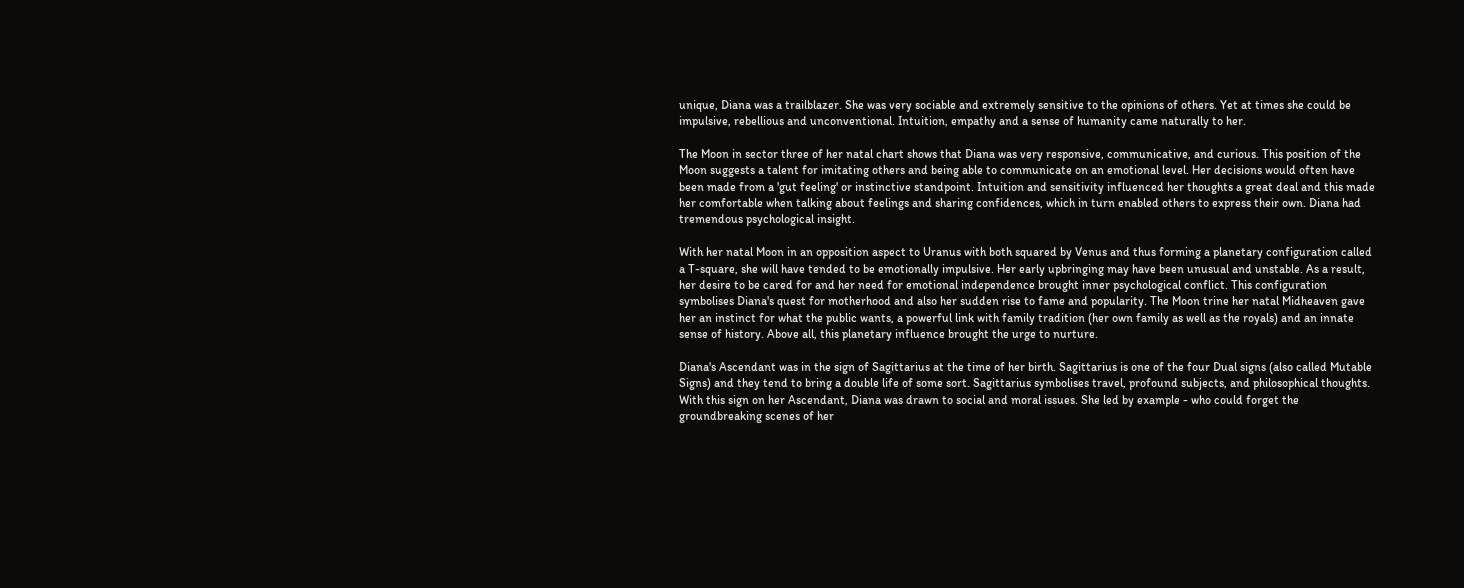unique, Diana was a trailblazer. She was very sociable and extremely sensitive to the opinions of others. Yet at times she could be impulsive, rebellious and unconventional. Intuition, empathy and a sense of humanity came naturally to her.

The Moon in sector three of her natal chart shows that Diana was very responsive, communicative, and curious. This position of the Moon suggests a talent for imitating others and being able to communicate on an emotional level. Her decisions would often have been made from a 'gut feeling' or instinctive standpoint. Intuition and sensitivity influenced her thoughts a great deal and this made her comfortable when talking about feelings and sharing confidences, which in turn enabled others to express their own. Diana had tremendous psychological insight.

With her natal Moon in an opposition aspect to Uranus with both squared by Venus and thus forming a planetary configuration called a T-square, she will have tended to be emotionally impulsive. Her early upbringing may have been unusual and unstable. As a result, her desire to be cared for and her need for emotional independence brought inner psychological conflict. This configuration symbolises Diana's quest for motherhood and also her sudden rise to fame and popularity. The Moon trine her natal Midheaven gave her an instinct for what the public wants, a powerful link with family tradition (her own family as well as the royals) and an innate sense of history. Above all, this planetary influence brought the urge to nurture.

Diana's Ascendant was in the sign of Sagittarius at the time of her birth. Sagittarius is one of the four Dual signs (also called Mutable Signs) and they tend to bring a double life of some sort. Sagittarius symbolises travel, profound subjects, and philosophical thoughts. With this sign on her Ascendant, Diana was drawn to social and moral issues. She led by example - who could forget the groundbreaking scenes of her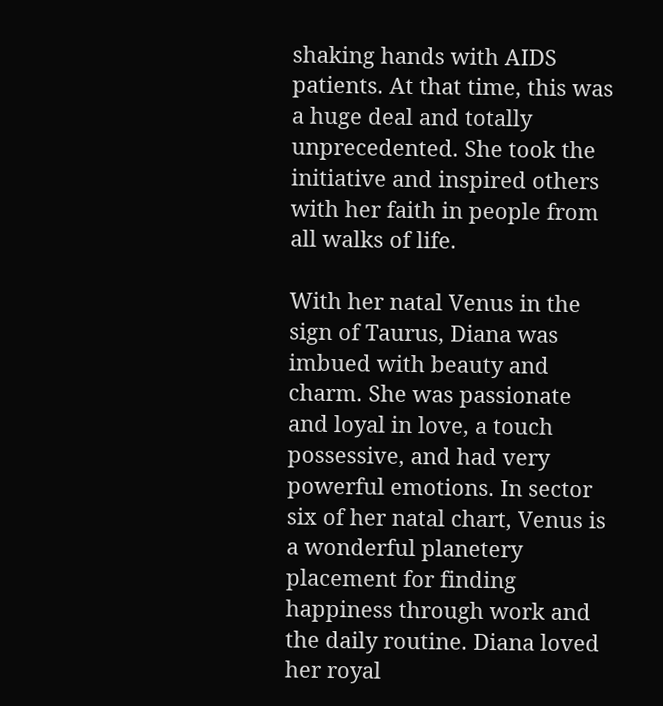shaking hands with AIDS patients. At that time, this was a huge deal and totally unprecedented. She took the initiative and inspired others with her faith in people from all walks of life.

With her natal Venus in the sign of Taurus, Diana was imbued with beauty and charm. She was passionate and loyal in love, a touch possessive, and had very powerful emotions. In sector six of her natal chart, Venus is a wonderful planetery placement for finding happiness through work and the daily routine. Diana loved her royal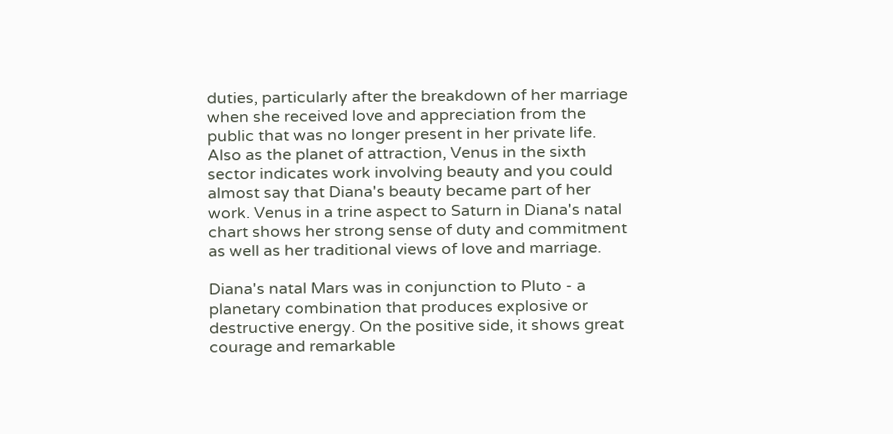duties, particularly after the breakdown of her marriage when she received love and appreciation from the public that was no longer present in her private life. Also as the planet of attraction, Venus in the sixth sector indicates work involving beauty and you could almost say that Diana's beauty became part of her work. Venus in a trine aspect to Saturn in Diana's natal chart shows her strong sense of duty and commitment as well as her traditional views of love and marriage.

Diana's natal Mars was in conjunction to Pluto - a planetary combination that produces explosive or destructive energy. On the positive side, it shows great courage and remarkable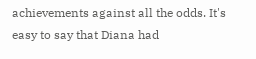achievements against all the odds. It's easy to say that Diana had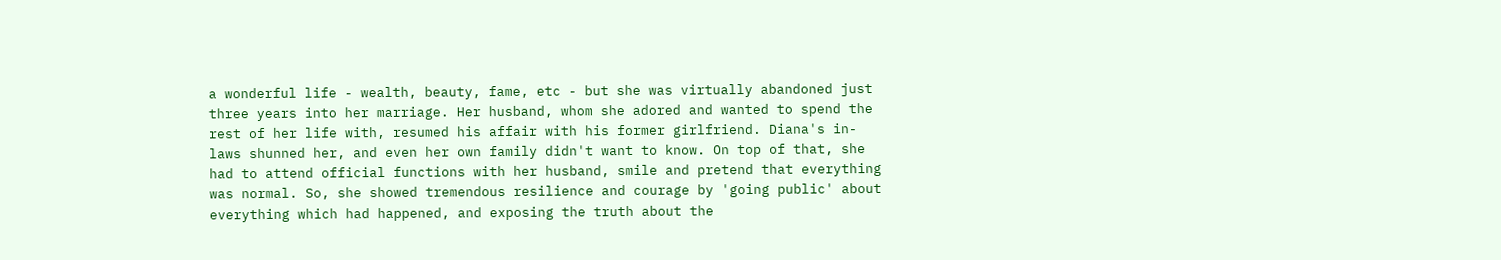a wonderful life - wealth, beauty, fame, etc - but she was virtually abandoned just three years into her marriage. Her husband, whom she adored and wanted to spend the rest of her life with, resumed his affair with his former girlfriend. Diana's in-laws shunned her, and even her own family didn't want to know. On top of that, she had to attend official functions with her husband, smile and pretend that everything was normal. So, she showed tremendous resilience and courage by 'going public' about everything which had happened, and exposing the truth about the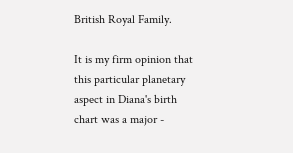British Royal Family.

It is my firm opinion that this particular planetary aspect in Diana's birth chart was a major -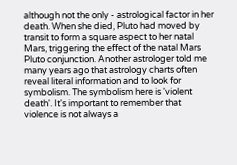although not the only - astrological factor in her death. When she died, Pluto had moved by transit to form a square aspect to her natal Mars, triggering the effect of the natal Mars Pluto conjunction. Another astrologer told me many years ago that astrology charts often reveal literal information and to look for symbolism. The symbolism here is 'violent death'. It's important to remember that violence is not always a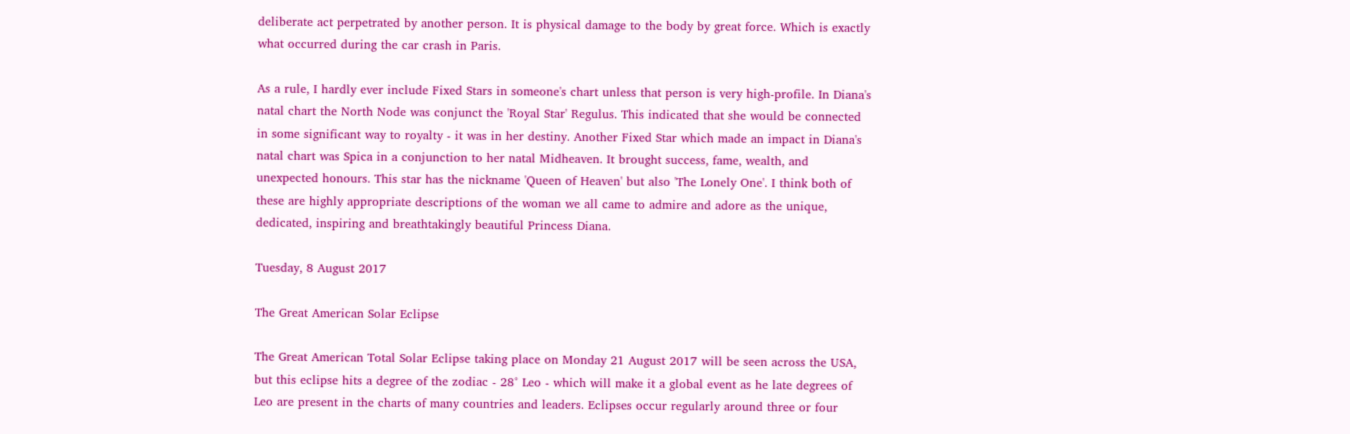deliberate act perpetrated by another person. It is physical damage to the body by great force. Which is exactly what occurred during the car crash in Paris.

As a rule, I hardly ever include Fixed Stars in someone's chart unless that person is very high-profile. In Diana's natal chart the North Node was conjunct the 'Royal Star' Regulus. This indicated that she would be connected in some significant way to royalty - it was in her destiny. Another Fixed Star which made an impact in Diana's natal chart was Spica in a conjunction to her natal Midheaven. It brought success, fame, wealth, and unexpected honours. This star has the nickname 'Queen of Heaven' but also 'The Lonely One'. I think both of these are highly appropriate descriptions of the woman we all came to admire and adore as the unique, dedicated, inspiring and breathtakingly beautiful Princess Diana.

Tuesday, 8 August 2017

The Great American Solar Eclipse

The Great American Total Solar Eclipse taking place on Monday 21 August 2017 will be seen across the USA, but this eclipse hits a degree of the zodiac - 28° Leo - which will make it a global event as he late degrees of Leo are present in the charts of many countries and leaders. Eclipses occur regularly around three or four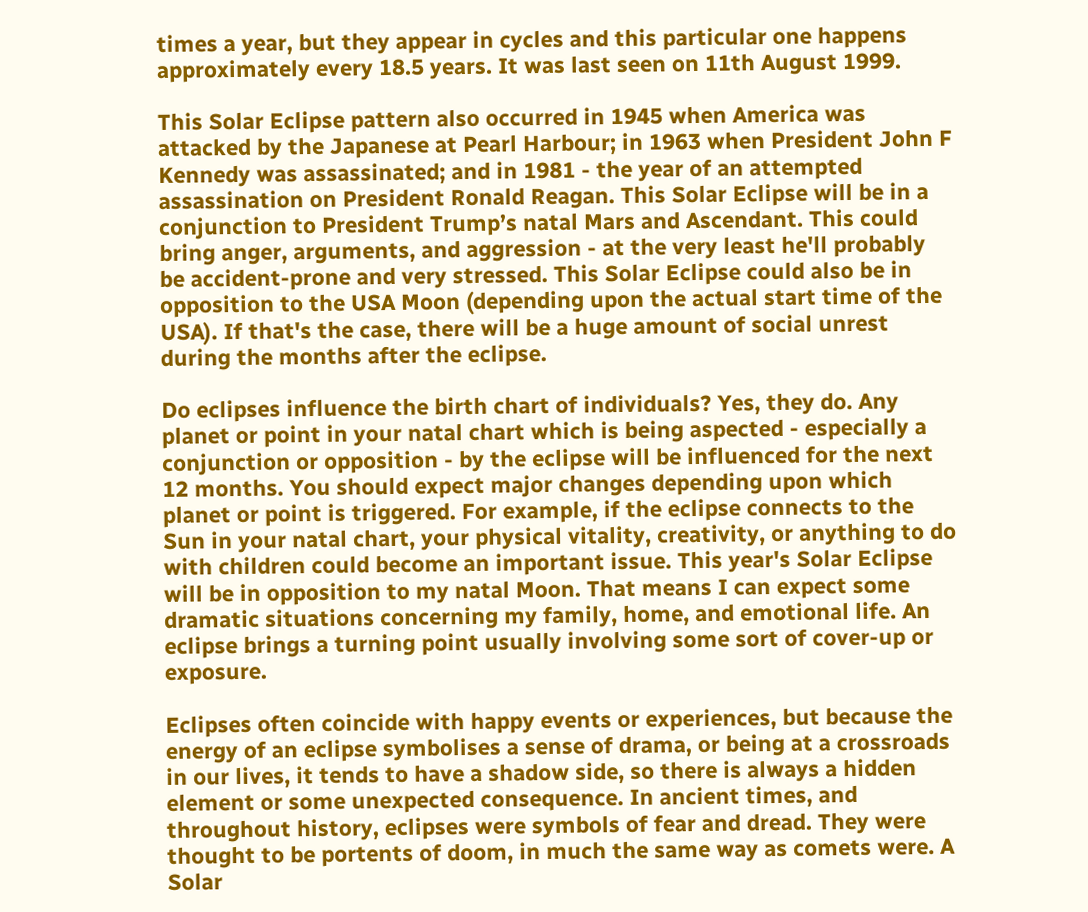times a year, but they appear in cycles and this particular one happens approximately every 18.5 years. It was last seen on 11th August 1999.

This Solar Eclipse pattern also occurred in 1945 when America was attacked by the Japanese at Pearl Harbour; in 1963 when President John F Kennedy was assassinated; and in 1981 - the year of an attempted assassination on President Ronald Reagan. This Solar Eclipse will be in a conjunction to President Trump’s natal Mars and Ascendant. This could bring anger, arguments, and aggression - at the very least he'll probably be accident-prone and very stressed. This Solar Eclipse could also be in opposition to the USA Moon (depending upon the actual start time of the USA). If that's the case, there will be a huge amount of social unrest during the months after the eclipse.

Do eclipses influence the birth chart of individuals? Yes, they do. Any planet or point in your natal chart which is being aspected - especially a conjunction or opposition - by the eclipse will be influenced for the next 12 months. You should expect major changes depending upon which planet or point is triggered. For example, if the eclipse connects to the Sun in your natal chart, your physical vitality, creativity, or anything to do with children could become an important issue. This year's Solar Eclipse will be in opposition to my natal Moon. That means I can expect some dramatic situations concerning my family, home, and emotional life. An eclipse brings a turning point usually involving some sort of cover-up or exposure.

Eclipses often coincide with happy events or experiences, but because the energy of an eclipse symbolises a sense of drama, or being at a crossroads in our lives, it tends to have a shadow side, so there is always a hidden element or some unexpected consequence. In ancient times, and throughout history, eclipses were symbols of fear and dread. They were thought to be portents of doom, in much the same way as comets were. A Solar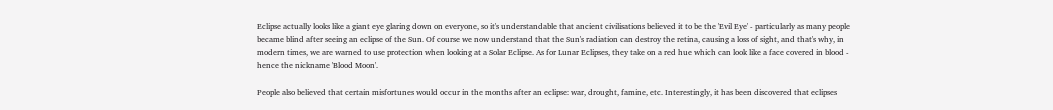Eclipse actually looks like a giant eye glaring down on everyone, so it's understandable that ancient civilisations believed it to be the 'Evil Eye' - particularly as many people became blind after seeing an eclipse of the Sun. Of course we now understand that the Sun's radiation can destroy the retina, causing a loss of sight, and that's why, in modern times, we are warned to use protection when looking at a Solar Eclipse. As for Lunar Eclipses, they take on a red hue which can look like a face covered in blood - hence the nickname 'Blood Moon'.

People also believed that certain misfortunes would occur in the months after an eclipse: war, drought, famine, etc. Interestingly, it has been discovered that eclipses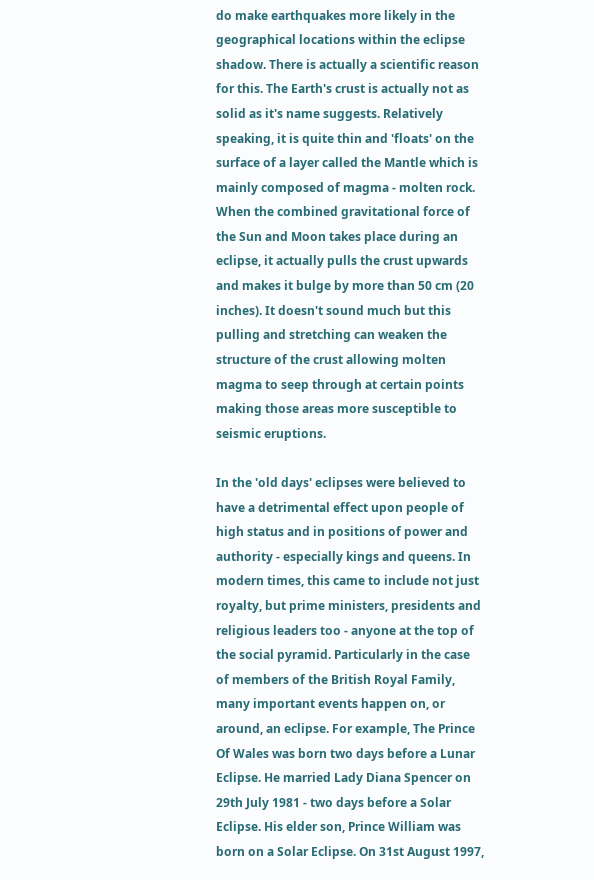do make earthquakes more likely in the geographical locations within the eclipse shadow. There is actually a scientific reason for this. The Earth's crust is actually not as solid as it's name suggests. Relatively speaking, it is quite thin and 'floats' on the surface of a layer called the Mantle which is mainly composed of magma - molten rock. When the combined gravitational force of the Sun and Moon takes place during an eclipse, it actually pulls the crust upwards and makes it bulge by more than 50 cm (20 inches). It doesn't sound much but this pulling and stretching can weaken the structure of the crust allowing molten magma to seep through at certain points making those areas more susceptible to seismic eruptions.

In the 'old days' eclipses were believed to have a detrimental effect upon people of high status and in positions of power and authority - especially kings and queens. In modern times, this came to include not just royalty, but prime ministers, presidents and religious leaders too - anyone at the top of the social pyramid. Particularly in the case of members of the British Royal Family, many important events happen on, or around, an eclipse. For example, The Prince Of Wales was born two days before a Lunar Eclipse. He married Lady Diana Spencer on 29th July 1981 - two days before a Solar Eclipse. His elder son, Prince William was born on a Solar Eclipse. On 31st August 1997,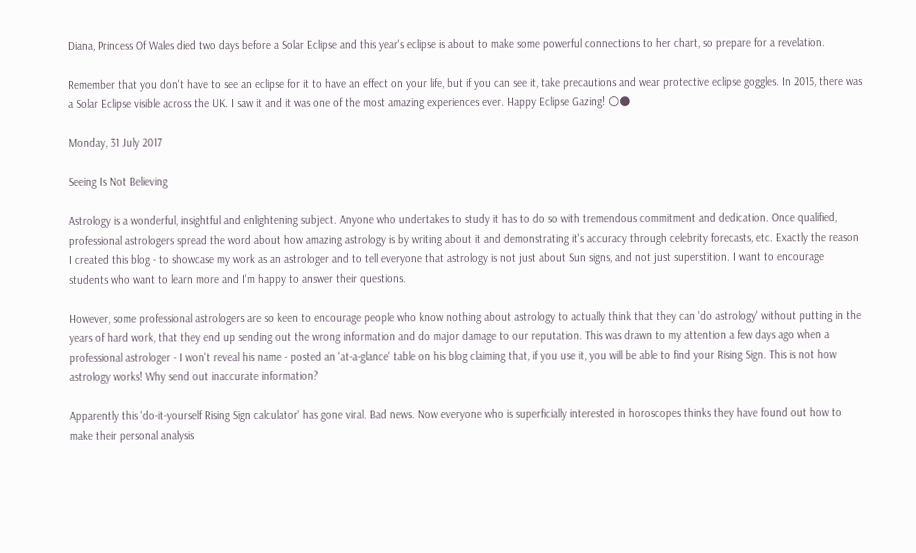Diana, Princess Of Wales died two days before a Solar Eclipse and this year's eclipse is about to make some powerful connections to her chart, so prepare for a revelation.

Remember that you don't have to see an eclipse for it to have an effect on your life, but if you can see it, take precautions and wear protective eclipse goggles. In 2015, there was a Solar Eclipse visible across the UK. I saw it and it was one of the most amazing experiences ever. Happy Eclipse Gazing! 🌕🌑

Monday, 31 July 2017

Seeing Is Not Believing

Astrology is a wonderful, insightful and enlightening subject. Anyone who undertakes to study it has to do so with tremendous commitment and dedication. Once qualified, professional astrologers spread the word about how amazing astrology is by writing about it and demonstrating it's accuracy through celebrity forecasts, etc. Exactly the reason I created this blog - to showcase my work as an astrologer and to tell everyone that astrology is not just about Sun signs, and not just superstition. I want to encourage students who want to learn more and I'm happy to answer their questions.

However, some professional astrologers are so keen to encourage people who know nothing about astrology to actually think that they can 'do astrology' without putting in the years of hard work, that they end up sending out the wrong information and do major damage to our reputation. This was drawn to my attention a few days ago when a professional astrologer - I won't reveal his name - posted an 'at-a-glance' table on his blog claiming that, if you use it, you will be able to find your Rising Sign. This is not how astrology works! Why send out inaccurate information?

Apparently this 'do-it-yourself Rising Sign calculator' has gone viral. Bad news. Now everyone who is superficially interested in horoscopes thinks they have found out how to make their personal analysis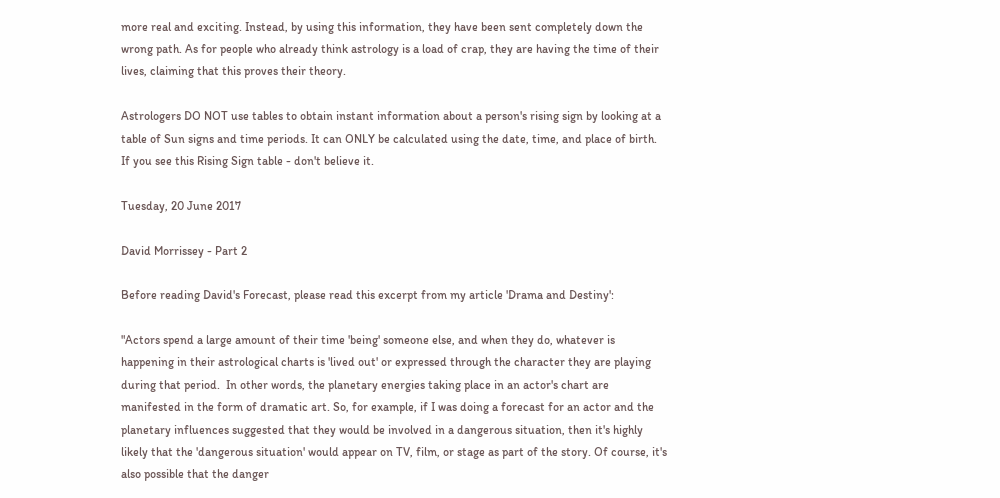more real and exciting. Instead, by using this information, they have been sent completely down the wrong path. As for people who already think astrology is a load of crap, they are having the time of their lives, claiming that this proves their theory.

Astrologers DO NOT use tables to obtain instant information about a person's rising sign by looking at a table of Sun signs and time periods. It can ONLY be calculated using the date, time, and place of birth. If you see this Rising Sign table - don't believe it.

Tuesday, 20 June 2017

David Morrissey - Part 2

Before reading David's Forecast, please read this excerpt from my article 'Drama and Destiny':

"Actors spend a large amount of their time 'being' someone else, and when they do, whatever is happening in their astrological charts is 'lived out' or expressed through the character they are playing during that period.  In other words, the planetary energies taking place in an actor's chart are manifested in the form of dramatic art. So, for example, if I was doing a forecast for an actor and the planetary influences suggested that they would be involved in a dangerous situation, then it's highly likely that the 'dangerous situation' would appear on TV, film, or stage as part of the story. Of course, it's also possible that the danger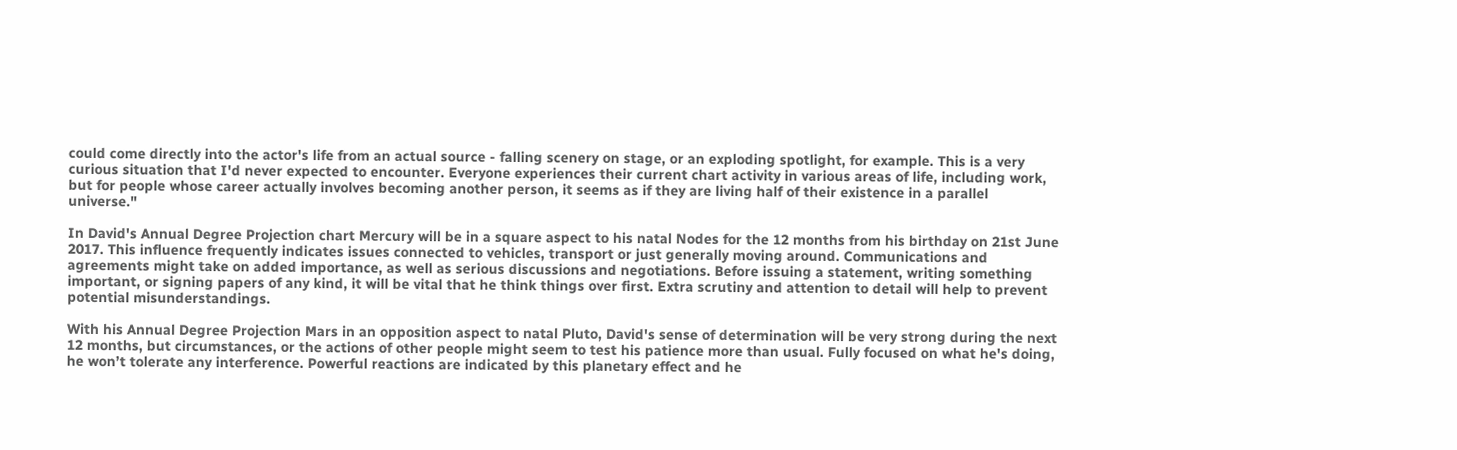could come directly into the actor's life from an actual source - falling scenery on stage, or an exploding spotlight, for example. This is a very curious situation that I'd never expected to encounter. Everyone experiences their current chart activity in various areas of life, including work, but for people whose career actually involves becoming another person, it seems as if they are living half of their existence in a parallel universe."

In David's Annual Degree Projection chart Mercury will be in a square aspect to his natal Nodes for the 12 months from his birthday on 21st June 2017. This influence frequently indicates issues connected to vehicles, transport or just generally moving around. Communications and agreements might take on added importance, as well as serious discussions and negotiations. Before issuing a statement, writing something important, or signing papers of any kind, it will be vital that he think things over first. Extra scrutiny and attention to detail will help to prevent potential misunderstandings.

With his Annual Degree Projection Mars in an opposition aspect to natal Pluto, David's sense of determination will be very strong during the next 12 months, but circumstances, or the actions of other people might seem to test his patience more than usual. Fully focused on what he's doing, he won’t tolerate any interference. Powerful reactions are indicated by this planetary effect and he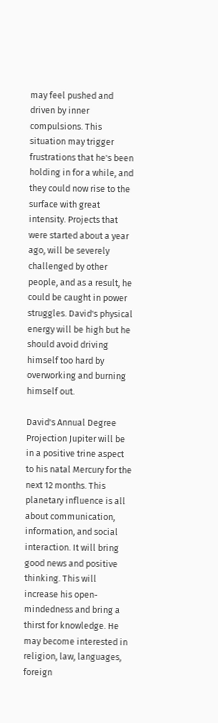may feel pushed and driven by inner compulsions. This situation may trigger frustrations that he's been holding in for a while, and they could now rise to the surface with great intensity. Projects that were started about a year ago, will be severely challenged by other people, and as a result, he could be caught in power struggles. David's physical energy will be high but he should avoid driving himself too hard by overworking and burning himself out.

David's Annual Degree Projection Jupiter will be in a positive trine aspect to his natal Mercury for the next 12 months. This planetary influence is all about communication, information, and social interaction. It will bring good news and positive thinking. This will increase his open-mindedness and bring a thirst for knowledge. He may become interested in religion, law, languages, foreign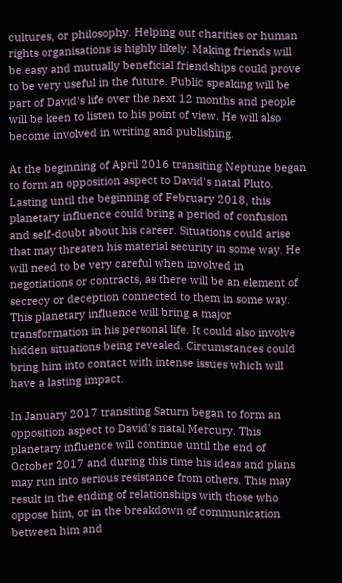cultures, or philosophy. Helping out charities or human rights organisations is highly likely. Making friends will be easy and mutually beneficial friendships could prove to be very useful in the future. Public speaking will be part of David's life over the next 12 months and people will be keen to listen to his point of view. He will also become involved in writing and publishing.

At the beginning of April 2016 transiting Neptune began to form an opposition aspect to David's natal Pluto. Lasting until the beginning of February 2018, this planetary influence could bring a period of confusion and self-doubt about his career. Situations could arise that may threaten his material security in some way. He will need to be very careful when involved in negotiations or contracts, as there will be an element of secrecy or deception connected to them in some way. This planetary influence will bring a major transformation in his personal life. It could also involve hidden situations being revealed. Circumstances could bring him into contact with intense issues which will have a lasting impact.

In January 2017 transiting Saturn began to form an opposition aspect to David's natal Mercury. This planetary influence will continue until the end of October 2017 and during this time his ideas and plans may run into serious resistance from others. This may result in the ending of relationships with those who oppose him, or in the breakdown of communication between him and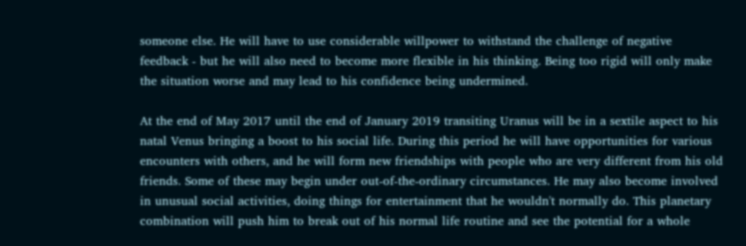someone else. He will have to use considerable willpower to withstand the challenge of negative feedback - but he will also need to become more flexible in his thinking. Being too rigid will only make the situation worse and may lead to his confidence being undermined.

At the end of May 2017 until the end of January 2019 transiting Uranus will be in a sextile aspect to his natal Venus bringing a boost to his social life. During this period he will have opportunities for various encounters with others, and he will form new friendships with people who are very different from his old friends. Some of these may begin under out-of-the-ordinary circumstances. He may also become involved in unusual social activities, doing things for entertainment that he wouldn't normally do. This planetary combination will push him to break out of his normal life routine and see the potential for a whole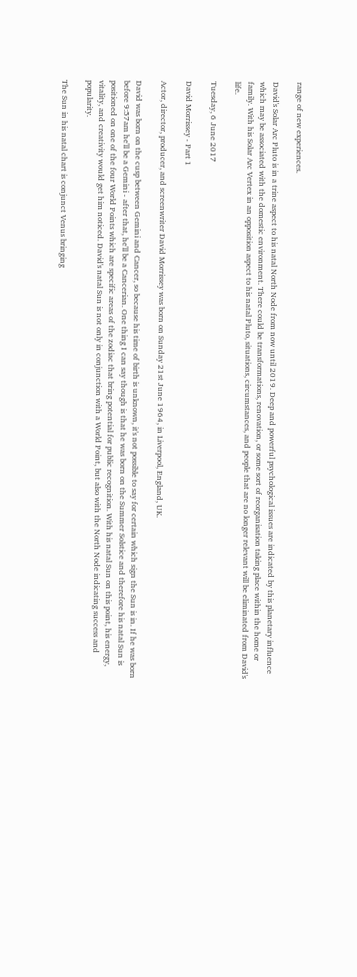range of new experiences.

David's Solar Arc Pluto is in a trine aspect to his natal North Node from now until 2019. Deep and powerful psychological issues are indicated by this planetary influence which may be associated with the domestic environment. There could be transformations, renovation, or some sort of reorganisation taking place within the home or family. With his Solar Arc Vertex in an opposition aspect to his natal Pluto, situations, circumstances, and people that are no longer relevant will be eliminated from David's life.

Tuesday, 6 June 2017

David Morrissey - Part 1

Actor, director, producer, and screenwriter David Morrissey was born on Sunday 21st June 1964, in Liverpool, England, UK.

David was born on the cusp between Gemini and Cancer, so because his time of birth is unknown, it's not possible to say for certain which sign the Sun is in. If he was born before 9:57am he'll be a Gemini - after that, he'll be a Cancerian. One thing I can say though is that he was born on the Summer Solstice and therefore his natal Sun is positioned on one of the four World Points which are specific areas of the zodiac that bring potential for public recognition. With his natal Sun on this point, his energy, vitality, and creativity would get him noticed. David's natal Sun is not only in conjunction with a World Point, but also with the North Node indicating success and popularity.

The Sun in his natal chart is conjunct Venus bringing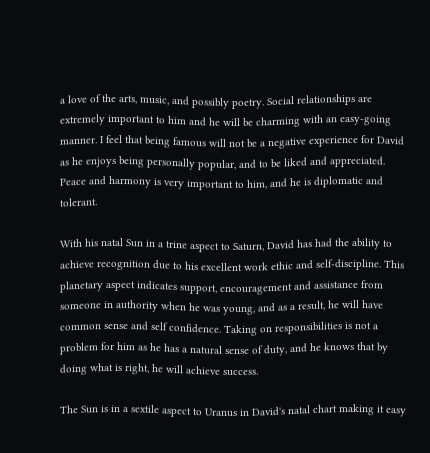a love of the arts, music, and possibly poetry. Social relationships are extremely important to him and he will be charming with an easy-going manner. I feel that being famous will not be a negative experience for David as he enjoys being personally popular, and to be liked and appreciated. Peace and harmony is very important to him, and he is diplomatic and tolerant.

With his natal Sun in a trine aspect to Saturn, David has had the ability to achieve recognition due to his excellent work ethic and self-discipline. This planetary aspect indicates support, encouragement and assistance from someone in authority when he was young, and as a result, he will have common sense and self confidence. Taking on responsibilities is not a problem for him as he has a natural sense of duty, and he knows that by doing what is right, he will achieve success.

The Sun is in a sextile aspect to Uranus in David's natal chart making it easy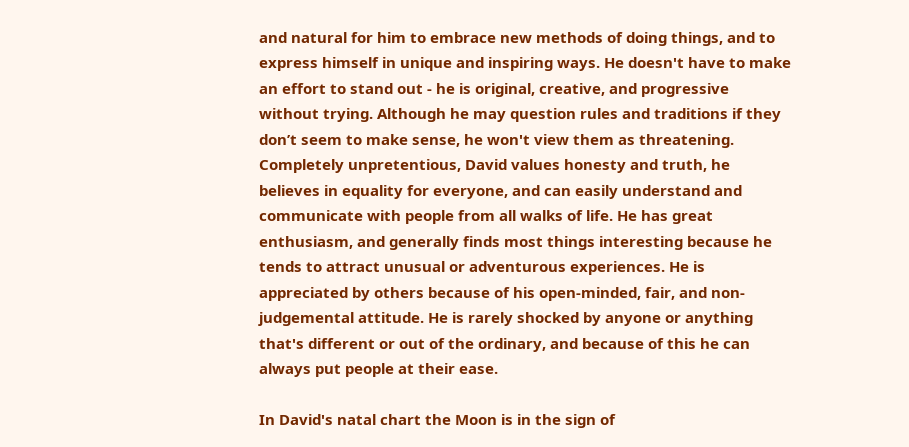and natural for him to embrace new methods of doing things, and to express himself in unique and inspiring ways. He doesn't have to make an effort to stand out - he is original, creative, and progressive without trying. Although he may question rules and traditions if they don’t seem to make sense, he won't view them as threatening. Completely unpretentious, David values honesty and truth, he believes in equality for everyone, and can easily understand and communicate with people from all walks of life. He has great enthusiasm, and generally finds most things interesting because he tends to attract unusual or adventurous experiences. He is appreciated by others because of his open-minded, fair, and non-judgemental attitude. He is rarely shocked by anyone or anything that's different or out of the ordinary, and because of this he can always put people at their ease.

In David's natal chart the Moon is in the sign of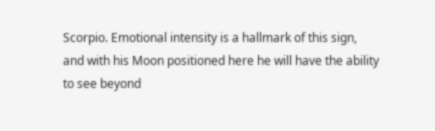Scorpio. Emotional intensity is a hallmark of this sign, and with his Moon positioned here he will have the ability to see beyond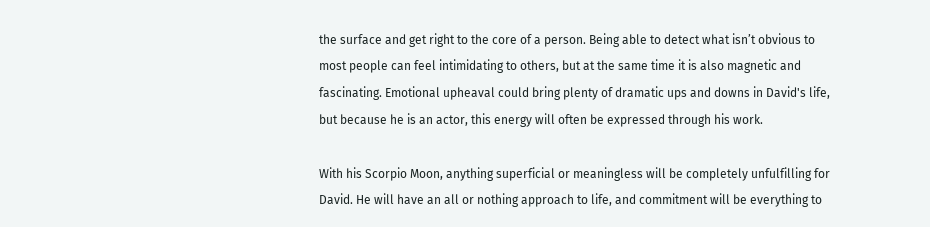the surface and get right to the core of a person. Being able to detect what isn’t obvious to most people can feel intimidating to others, but at the same time it is also magnetic and fascinating. Emotional upheaval could bring plenty of dramatic ups and downs in David's life, but because he is an actor, this energy will often be expressed through his work.

With his Scorpio Moon, anything superficial or meaningless will be completely unfulfilling for David. He will have an all or nothing approach to life, and commitment will be everything to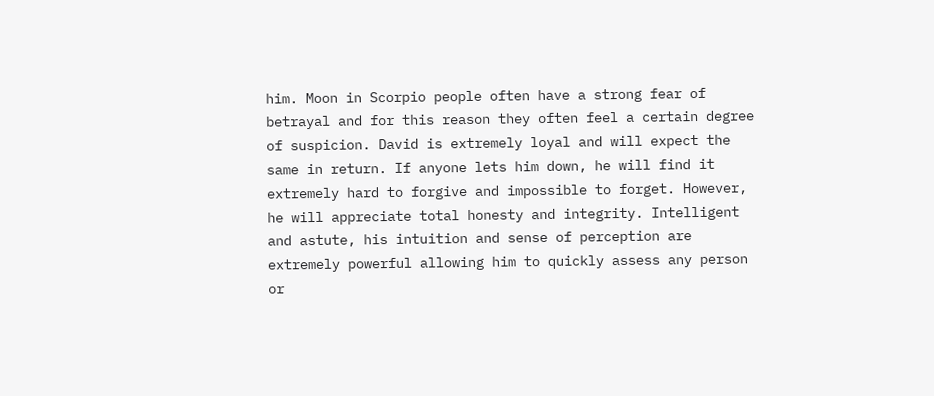him. Moon in Scorpio people often have a strong fear of betrayal and for this reason they often feel a certain degree of suspicion. David is extremely loyal and will expect the same in return. If anyone lets him down, he will find it extremely hard to forgive and impossible to forget. However, he will appreciate total honesty and integrity. Intelligent and astute, his intuition and sense of perception are extremely powerful allowing him to quickly assess any person or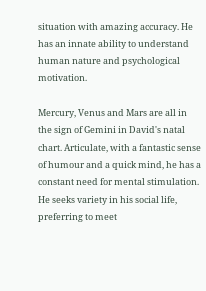situation with amazing accuracy. He has an innate ability to understand human nature and psychological motivation.

Mercury, Venus and Mars are all in the sign of Gemini in David's natal chart. Articulate, with a fantastic sense of humour and a quick mind, he has a constant need for mental stimulation. He seeks variety in his social life, preferring to meet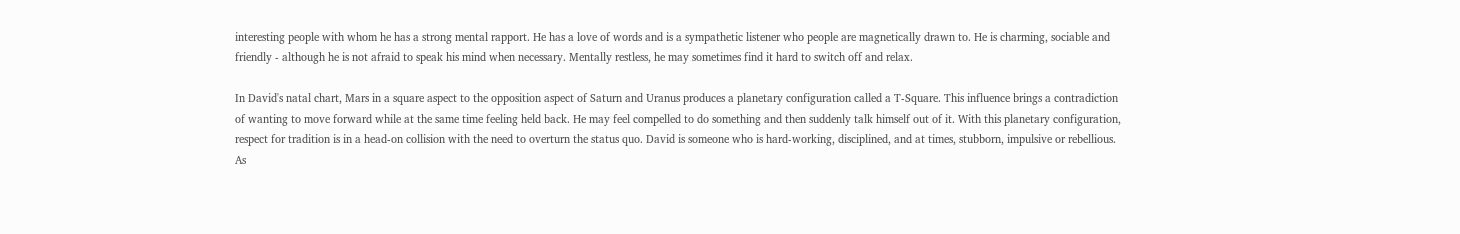interesting people with whom he has a strong mental rapport. He has a love of words and is a sympathetic listener who people are magnetically drawn to. He is charming, sociable and friendly - although he is not afraid to speak his mind when necessary. Mentally restless, he may sometimes find it hard to switch off and relax.

In David's natal chart, Mars in a square aspect to the opposition aspect of Saturn and Uranus produces a planetary configuration called a T-Square. This influence brings a contradiction of wanting to move forward while at the same time feeling held back. He may feel compelled to do something and then suddenly talk himself out of it. With this planetary configuration, respect for tradition is in a head-on collision with the need to overturn the status quo. David is someone who is hard-working, disciplined, and at times, stubborn, impulsive or rebellious. As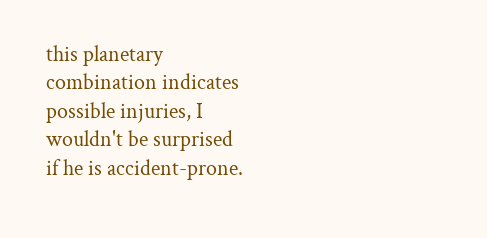this planetary combination indicates possible injuries, I wouldn't be surprised if he is accident-prone.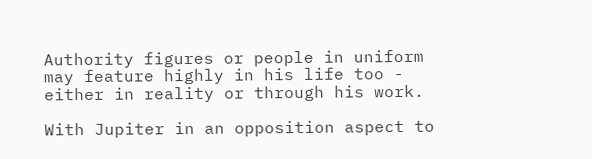Authority figures or people in uniform may feature highly in his life too - either in reality or through his work.

With Jupiter in an opposition aspect to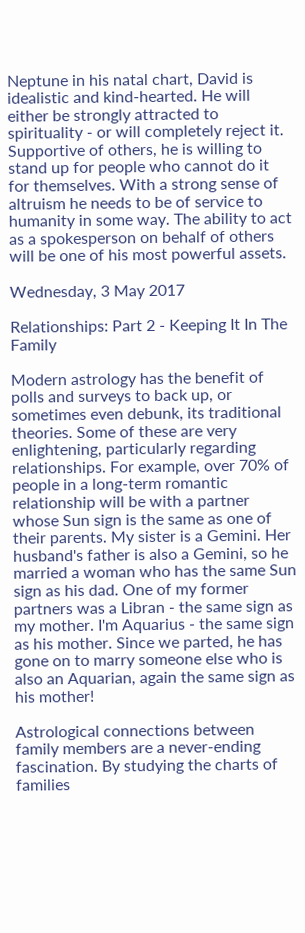Neptune in his natal chart, David is idealistic and kind-hearted. He will either be strongly attracted to spirituality - or will completely reject it. Supportive of others, he is willing to stand up for people who cannot do it for themselves. With a strong sense of altruism he needs to be of service to humanity in some way. The ability to act as a spokesperson on behalf of others will be one of his most powerful assets.

Wednesday, 3 May 2017

Relationships: Part 2 - Keeping It In The Family

Modern astrology has the benefit of polls and surveys to back up, or sometimes even debunk, its traditional theories. Some of these are very enlightening, particularly regarding relationships. For example, over 70% of people in a long-term romantic relationship will be with a partner whose Sun sign is the same as one of their parents. My sister is a Gemini. Her husband's father is also a Gemini, so he married a woman who has the same Sun sign as his dad. One of my former partners was a Libran - the same sign as my mother. I'm Aquarius - the same sign as his mother. Since we parted, he has gone on to marry someone else who is also an Aquarian, again the same sign as his mother!

Astrological connections between family members are a never-ending fascination. By studying the charts of families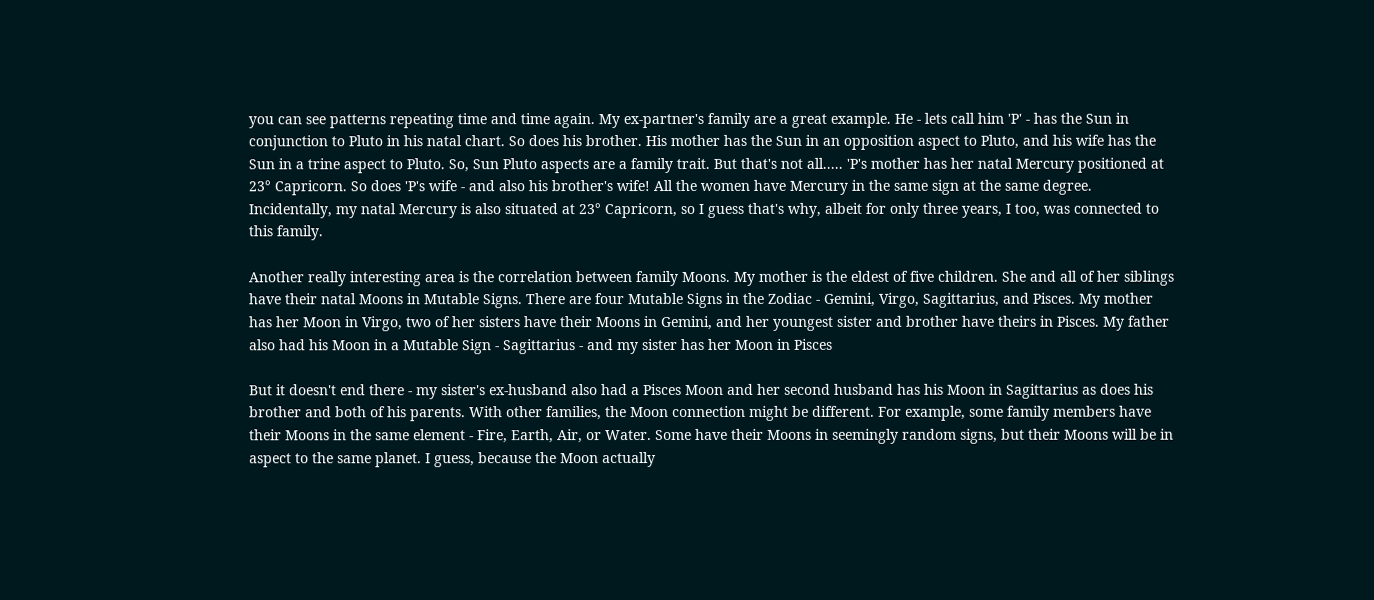you can see patterns repeating time and time again. My ex-partner's family are a great example. He - lets call him 'P' - has the Sun in conjunction to Pluto in his natal chart. So does his brother. His mother has the Sun in an opposition aspect to Pluto, and his wife has the Sun in a trine aspect to Pluto. So, Sun Pluto aspects are a family trait. But that's not all..... 'P's mother has her natal Mercury positioned at 23° Capricorn. So does 'P's wife - and also his brother's wife! All the women have Mercury in the same sign at the same degree. Incidentally, my natal Mercury is also situated at 23° Capricorn, so I guess that's why, albeit for only three years, I too, was connected to this family.

Another really interesting area is the correlation between family Moons. My mother is the eldest of five children. She and all of her siblings have their natal Moons in Mutable Signs. There are four Mutable Signs in the Zodiac - Gemini, Virgo, Sagittarius, and Pisces. My mother has her Moon in Virgo, two of her sisters have their Moons in Gemini, and her youngest sister and brother have theirs in Pisces. My father also had his Moon in a Mutable Sign - Sagittarius - and my sister has her Moon in Pisces

But it doesn't end there - my sister's ex-husband also had a Pisces Moon and her second husband has his Moon in Sagittarius as does his brother and both of his parents. With other families, the Moon connection might be different. For example, some family members have their Moons in the same element - Fire, Earth, Air, or Water. Some have their Moons in seemingly random signs, but their Moons will be in aspect to the same planet. I guess, because the Moon actually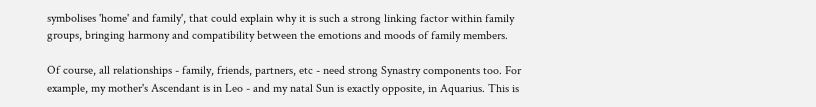symbolises 'home' and family', that could explain why it is such a strong linking factor within family groups, bringing harmony and compatibility between the emotions and moods of family members.

Of course, all relationships - family, friends, partners, etc - need strong Synastry components too. For example, my mother's Ascendant is in Leo - and my natal Sun is exactly opposite, in Aquarius. This is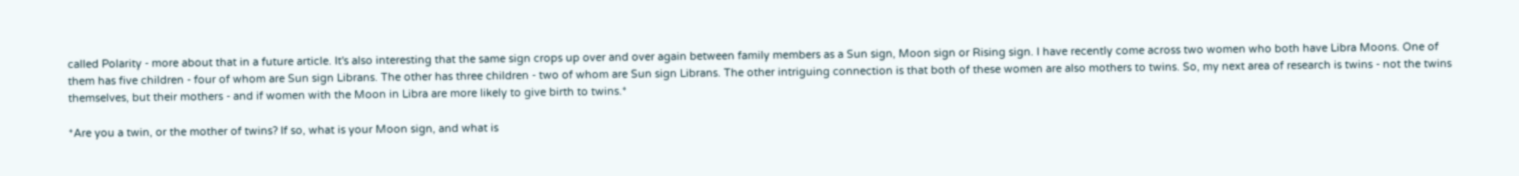called Polarity - more about that in a future article. It's also interesting that the same sign crops up over and over again between family members as a Sun sign, Moon sign or Rising sign. I have recently come across two women who both have Libra Moons. One of them has five children - four of whom are Sun sign Librans. The other has three children - two of whom are Sun sign Librans. The other intriguing connection is that both of these women are also mothers to twins. So, my next area of research is twins - not the twins themselves, but their mothers - and if women with the Moon in Libra are more likely to give birth to twins.*

*Are you a twin, or the mother of twins? If so, what is your Moon sign, and what is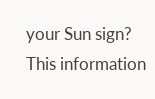your Sun sign? This information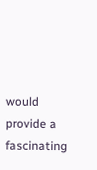would provide a fascinating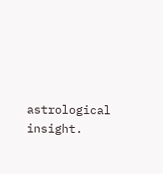astrological insight.